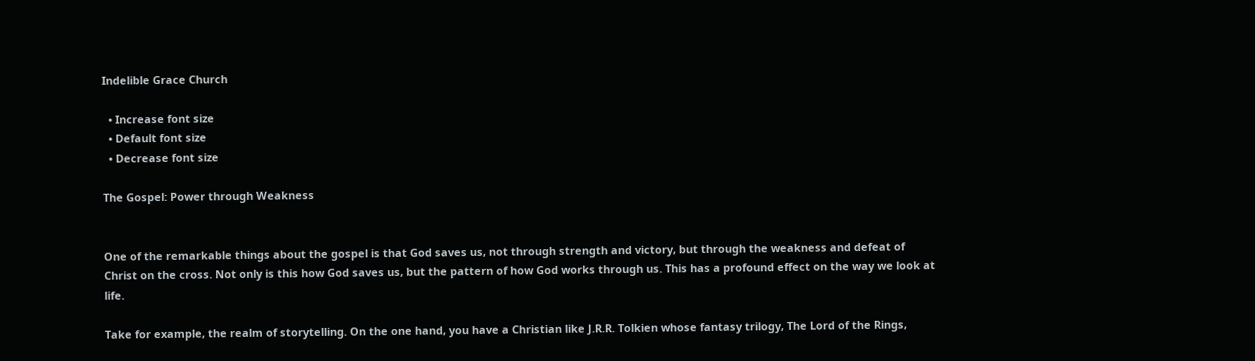Indelible Grace Church

  • Increase font size
  • Default font size
  • Decrease font size

The Gospel: Power through Weakness


One of the remarkable things about the gospel is that God saves us, not through strength and victory, but through the weakness and defeat of Christ on the cross. Not only is this how God saves us, but the pattern of how God works through us. This has a profound effect on the way we look at life.

Take for example, the realm of storytelling. On the one hand, you have a Christian like J.R.R. Tolkien whose fantasy trilogy, The Lord of the Rings,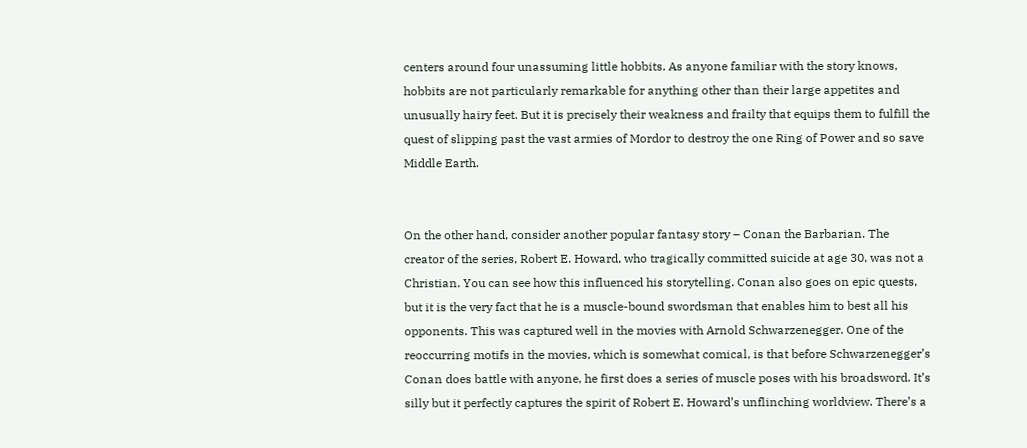centers around four unassuming little hobbits. As anyone familiar with the story knows, hobbits are not particularly remarkable for anything other than their large appetites and unusually hairy feet. But it is precisely their weakness and frailty that equips them to fulfill the quest of slipping past the vast armies of Mordor to destroy the one Ring of Power and so save Middle Earth.


On the other hand, consider another popular fantasy story – Conan the Barbarian. The creator of the series, Robert E. Howard, who tragically committed suicide at age 30, was not a Christian. You can see how this influenced his storytelling. Conan also goes on epic quests, but it is the very fact that he is a muscle-bound swordsman that enables him to best all his opponents. This was captured well in the movies with Arnold Schwarzenegger. One of the reoccurring motifs in the movies, which is somewhat comical, is that before Schwarzenegger’s Conan does battle with anyone, he first does a series of muscle poses with his broadsword. It’s silly but it perfectly captures the spirit of Robert E. Howard’s unflinching worldview. There’s a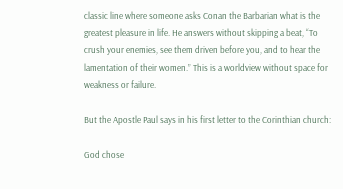classic line where someone asks Conan the Barbarian what is the greatest pleasure in life. He answers without skipping a beat, “To crush your enemies, see them driven before you, and to hear the lamentation of their women.” This is a worldview without space for weakness or failure.

But the Apostle Paul says in his first letter to the Corinthian church:

God chose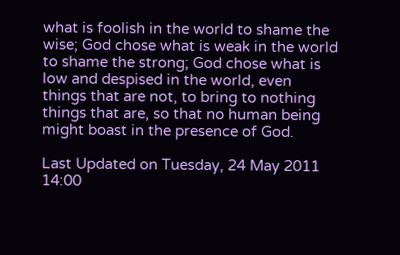what is foolish in the world to shame the wise; God chose what is weak in the world to shame the strong; God chose what is low and despised in the world, even things that are not, to bring to nothing things that are, so that no human being might boast in the presence of God.

Last Updated on Tuesday, 24 May 2011 14:00